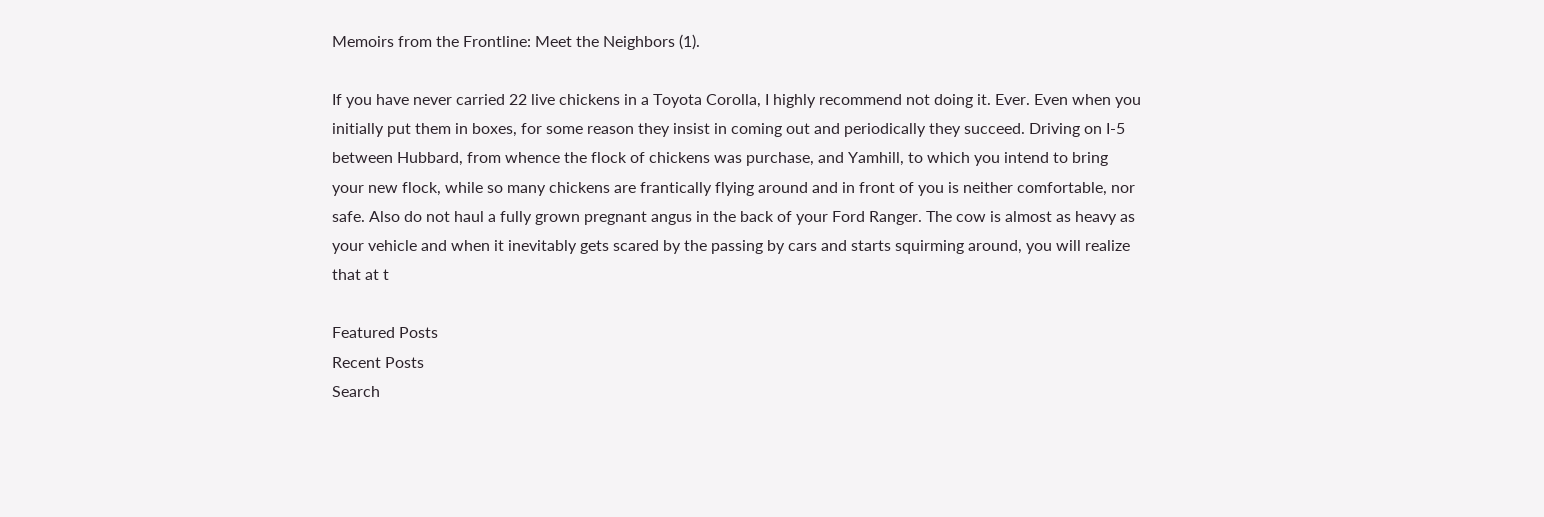Memoirs from the Frontline: Meet the Neighbors (1).

If you have never carried 22 live chickens in a Toyota Corolla, I highly recommend not doing it. Ever. Even when you initially put them in boxes, for some reason they insist in coming out and periodically they succeed. Driving on I-5 between Hubbard, from whence the flock of chickens was purchase, and Yamhill, to which you intend to bring your new flock, while so many chickens are frantically flying around and in front of you is neither comfortable, nor safe. Also do not haul a fully grown pregnant angus in the back of your Ford Ranger. The cow is almost as heavy as your vehicle and when it inevitably gets scared by the passing by cars and starts squirming around, you will realize that at t

Featured Posts
Recent Posts
Search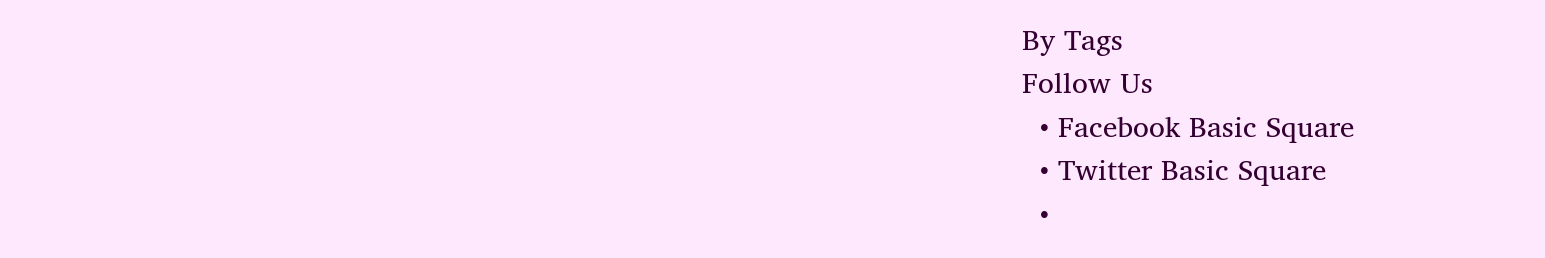By Tags
Follow Us
  • Facebook Basic Square
  • Twitter Basic Square
  •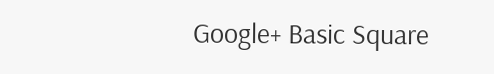Google+ Basic Square